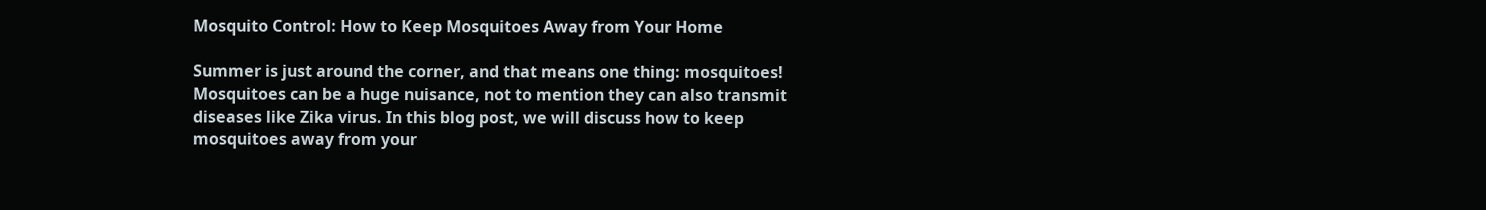Mosquito Control: How to Keep Mosquitoes Away from Your Home

Summer is just around the corner, and that means one thing: mosquitoes! Mosquitoes can be a huge nuisance, not to mention they can also transmit diseases like Zika virus. In this blog post, we will discuss how to keep mosquitoes away from your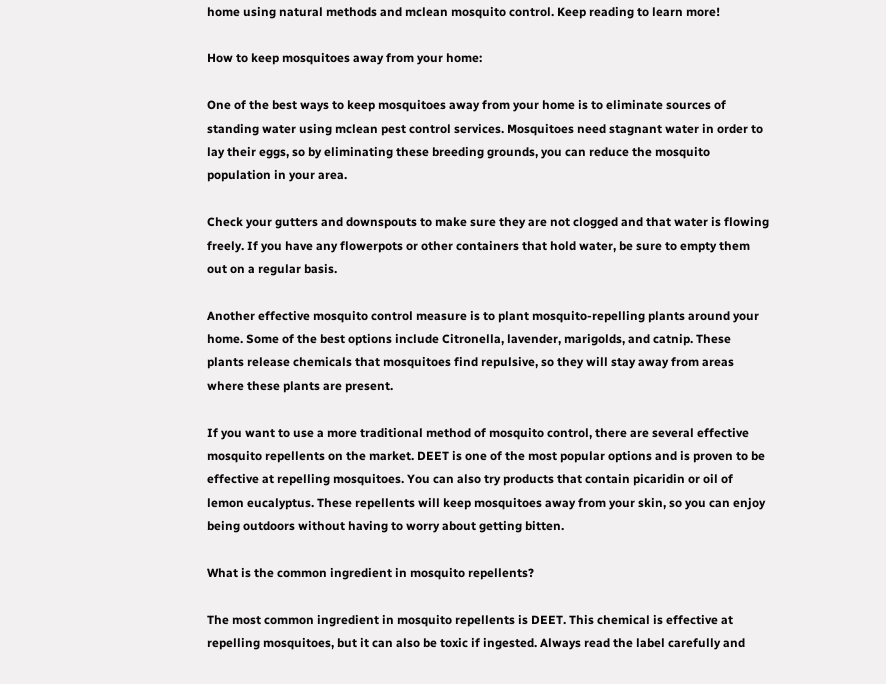home using natural methods and mclean mosquito control. Keep reading to learn more!

How to keep mosquitoes away from your home:

One of the best ways to keep mosquitoes away from your home is to eliminate sources of standing water using mclean pest control services. Mosquitoes need stagnant water in order to lay their eggs, so by eliminating these breeding grounds, you can reduce the mosquito population in your area.

Check your gutters and downspouts to make sure they are not clogged and that water is flowing freely. If you have any flowerpots or other containers that hold water, be sure to empty them out on a regular basis.

Another effective mosquito control measure is to plant mosquito-repelling plants around your home. Some of the best options include Citronella, lavender, marigolds, and catnip. These plants release chemicals that mosquitoes find repulsive, so they will stay away from areas where these plants are present.

If you want to use a more traditional method of mosquito control, there are several effective mosquito repellents on the market. DEET is one of the most popular options and is proven to be effective at repelling mosquitoes. You can also try products that contain picaridin or oil of lemon eucalyptus. These repellents will keep mosquitoes away from your skin, so you can enjoy being outdoors without having to worry about getting bitten.

What is the common ingredient in mosquito repellents?

The most common ingredient in mosquito repellents is DEET. This chemical is effective at repelling mosquitoes, but it can also be toxic if ingested. Always read the label carefully and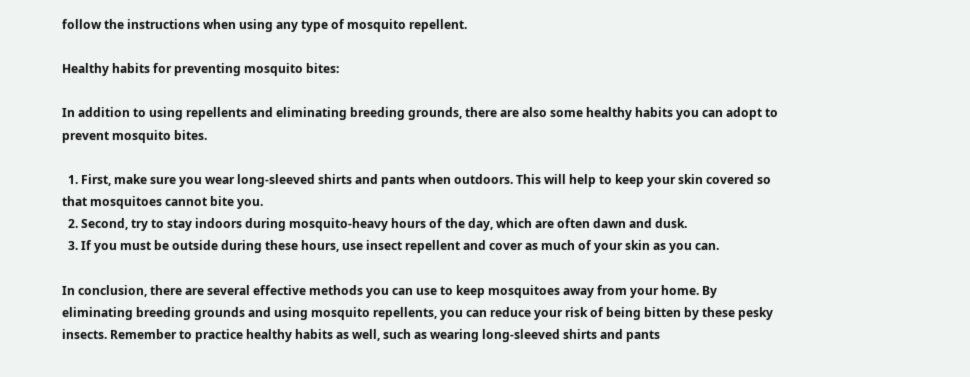follow the instructions when using any type of mosquito repellent.

Healthy habits for preventing mosquito bites:

In addition to using repellents and eliminating breeding grounds, there are also some healthy habits you can adopt to prevent mosquito bites.

  1. First, make sure you wear long-sleeved shirts and pants when outdoors. This will help to keep your skin covered so that mosquitoes cannot bite you.
  2. Second, try to stay indoors during mosquito-heavy hours of the day, which are often dawn and dusk.
  3. If you must be outside during these hours, use insect repellent and cover as much of your skin as you can.

In conclusion, there are several effective methods you can use to keep mosquitoes away from your home. By eliminating breeding grounds and using mosquito repellents, you can reduce your risk of being bitten by these pesky insects. Remember to practice healthy habits as well, such as wearing long-sleeved shirts and pants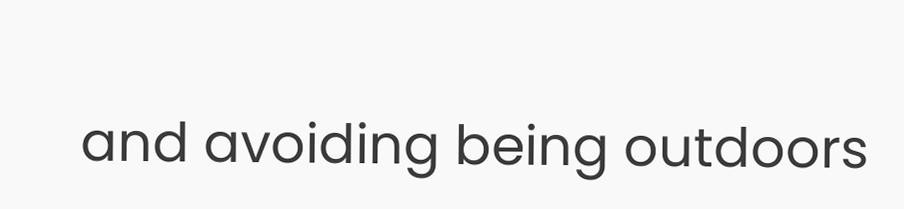and avoiding being outdoors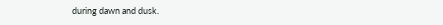during dawn and dusk.